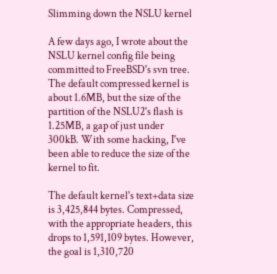Slimming down the NSLU kernel

A few days ago, I wrote about the NSLU kernel config file being committed to FreeBSD's svn tree. The default compressed kernel is about 1.6MB, but the size of the partition of the NSLU2's flash is 1.25MB, a gap of just under 300kB. With some hacking, I've been able to reduce the size of the kernel to fit.

The default kernel's text+data size is 3,425,844 bytes. Compressed, with the appropriate headers, this drops to 1,591,109 bytes. However, the goal is 1,310,720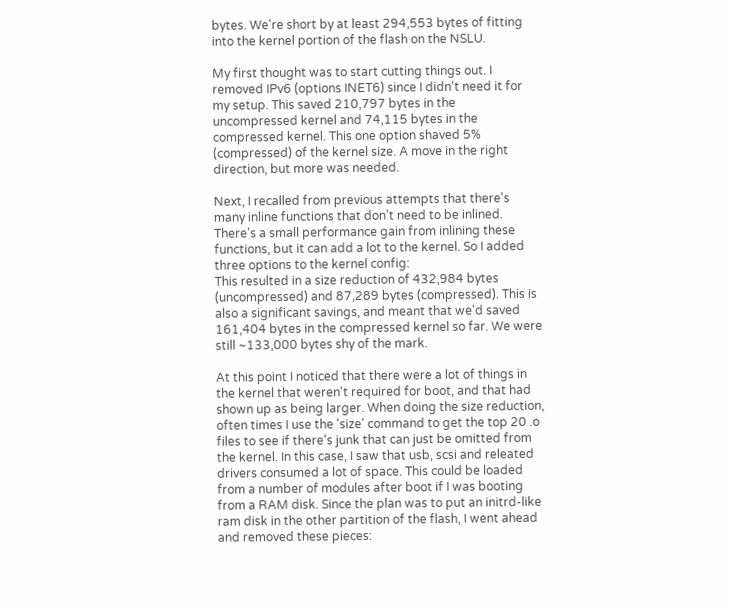bytes. We're short by at least 294,553 bytes of fitting into the kernel portion of the flash on the NSLU.

My first thought was to start cutting things out. I removed IPv6 (options INET6) since I didn't need it for my setup. This saved 210,797 bytes in the uncompressed kernel and 74,115 bytes in the compressed kernel. This one option shaved 5% (compressed) of the kernel size. A move in the right direction, but more was needed.

Next, I recalled from previous attempts that there's many inline functions that don't need to be inlined. There's a small performance gain from inlining these functions, but it can add a lot to the kernel. So I added three options to the kernel config:
This resulted in a size reduction of 432,984 bytes (uncompressed) and 87,289 bytes (compressed). This is also a significant savings, and meant that we'd saved 161,404 bytes in the compressed kernel so far. We were still ~133,000 bytes shy of the mark.

At this point I noticed that there were a lot of things in the kernel that weren't required for boot, and that had shown up as being larger. When doing the size reduction, often times I use the 'size' command to get the top 20 .o files to see if there's junk that can just be omitted from the kernel. In this case, I saw that usb, scsi and releated drivers consumed a lot of space. This could be loaded from a number of modules after boot if I was booting from a RAM disk. Since the plan was to put an initrd-like ram disk in the other partition of the flash, I went ahead and removed these pieces: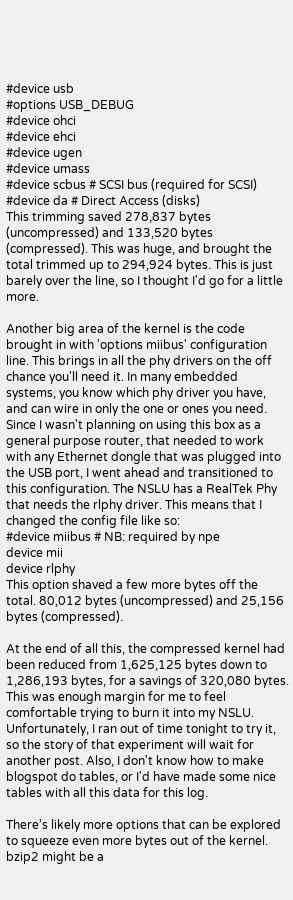#device usb
#options USB_DEBUG
#device ohci
#device ehci
#device ugen
#device umass
#device scbus # SCSI bus (required for SCSI)
#device da # Direct Access (disks)
This trimming saved 278,837 bytes (uncompressed) and 133,520 bytes (compressed). This was huge, and brought the total trimmed up to 294,924 bytes. This is just barely over the line, so I thought I'd go for a little more.

Another big area of the kernel is the code brought in with 'options miibus' configuration line. This brings in all the phy drivers on the off chance you'll need it. In many embedded systems, you know which phy driver you have, and can wire in only the one or ones you need. Since I wasn't planning on using this box as a general purpose router, that needed to work with any Ethernet dongle that was plugged into the USB port, I went ahead and transitioned to this configuration. The NSLU has a RealTek Phy that needs the rlphy driver. This means that I changed the config file like so:
#device miibus # NB: required by npe
device mii
device rlphy
This option shaved a few more bytes off the total. 80,012 bytes (uncompressed) and 25,156 bytes (compressed).

At the end of all this, the compressed kernel had been reduced from 1,625,125 bytes down to 1,286,193 bytes, for a savings of 320,080 bytes. This was enough margin for me to feel comfortable trying to burn it into my NSLU. Unfortunately, I ran out of time tonight to try it, so the story of that experiment will wait for another post. Also, I don't know how to make blogspot do tables, or I'd have made some nice tables with all this data for this log.

There's likely more options that can be explored to squeeze even more bytes out of the kernel. bzip2 might be a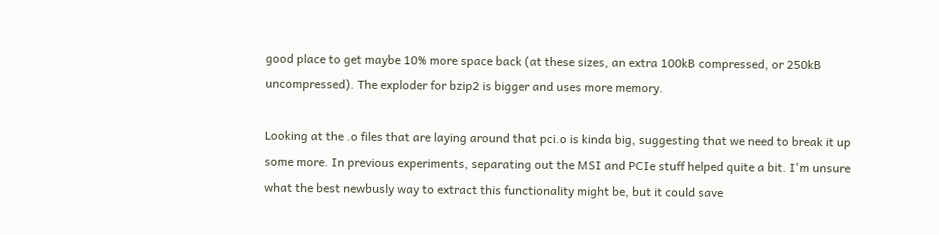good place to get maybe 10% more space back (at these sizes, an extra 100kB compressed, or 250kB uncompressed). The exploder for bzip2 is bigger and uses more memory.

Looking at the .o files that are laying around that pci.o is kinda big, suggesting that we need to break it up some more. In previous experiments, separating out the MSI and PCIe stuff helped quite a bit. I'm unsure what the best newbusly way to extract this functionality might be, but it could save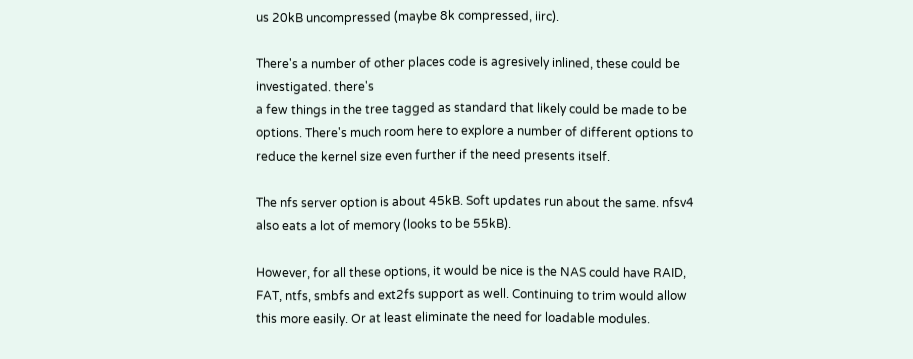us 20kB uncompressed (maybe 8k compressed, iirc).

There's a number of other places code is agresively inlined, these could be investigated. there's
a few things in the tree tagged as standard that likely could be made to be options. There's much room here to explore a number of different options to reduce the kernel size even further if the need presents itself.

The nfs server option is about 45kB. Soft updates run about the same. nfsv4 also eats a lot of memory (looks to be 55kB).

However, for all these options, it would be nice is the NAS could have RAID, FAT, ntfs, smbfs and ext2fs support as well. Continuing to trim would allow this more easily. Or at least eliminate the need for loadable modules.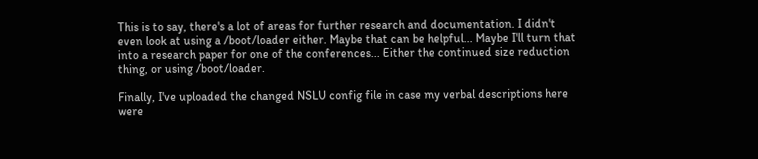This is to say, there's a lot of areas for further research and documentation. I didn't even look at using a /boot/loader either. Maybe that can be helpful... Maybe I'll turn that into a research paper for one of the conferences... Either the continued size reduction thing, or using /boot/loader.

Finally, I've uploaded the changed NSLU config file in case my verbal descriptions here were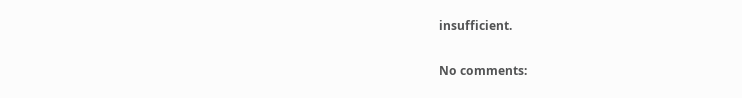insufficient.

No comments: